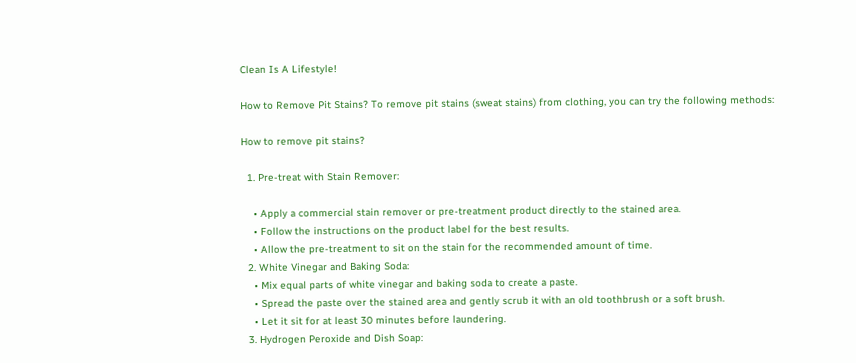Clean Is A Lifestyle!

How to Remove Pit Stains? To remove pit stains (sweat stains) from clothing, you can try the following methods:

How to remove pit stains?

  1. Pre-treat with Stain Remover:

    • Apply a commercial stain remover or pre-treatment product directly to the stained area.
    • Follow the instructions on the product label for the best results.
    • Allow the pre-treatment to sit on the stain for the recommended amount of time.
  2. White Vinegar and Baking Soda:
    • Mix equal parts of white vinegar and baking soda to create a paste.
    • Spread the paste over the stained area and gently scrub it with an old toothbrush or a soft brush.
    • Let it sit for at least 30 minutes before laundering.
  3. Hydrogen Peroxide and Dish Soap: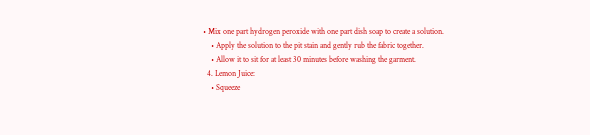• Mix one part hydrogen peroxide with one part dish soap to create a solution.
    • Apply the solution to the pit stain and gently rub the fabric together.
    • Allow it to sit for at least 30 minutes before washing the garment.
  4. Lemon Juice:
    • Squeeze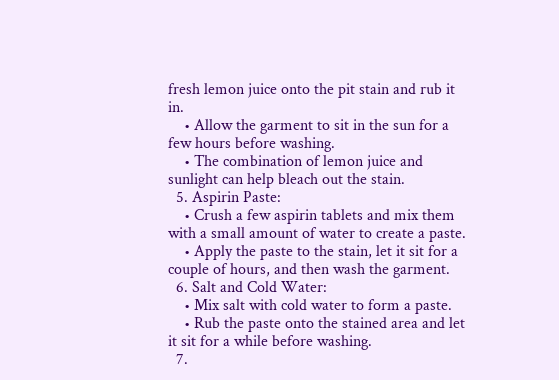fresh lemon juice onto the pit stain and rub it in.
    • Allow the garment to sit in the sun for a few hours before washing.
    • The combination of lemon juice and sunlight can help bleach out the stain.
  5. Aspirin Paste:
    • Crush a few aspirin tablets and mix them with a small amount of water to create a paste.
    • Apply the paste to the stain, let it sit for a couple of hours, and then wash the garment.
  6. Salt and Cold Water:
    • Mix salt with cold water to form a paste.
    • Rub the paste onto the stained area and let it sit for a while before washing.
  7.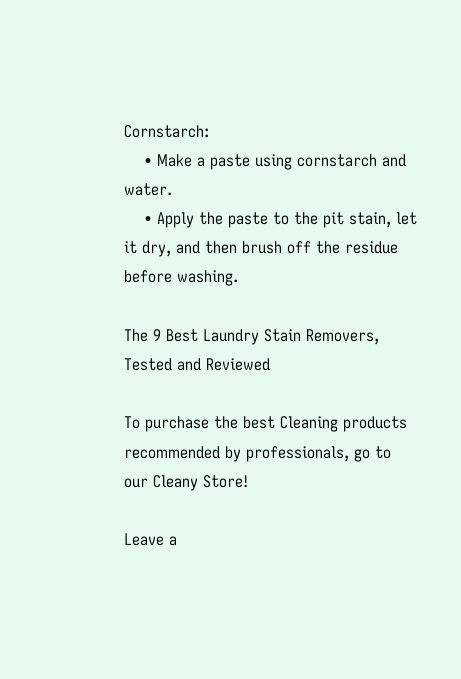Cornstarch:
    • Make a paste using cornstarch and water.
    • Apply the paste to the pit stain, let it dry, and then brush off the residue before washing.

The 9 Best Laundry Stain Removers, Tested and Reviewed

To purchase the best Cleaning products recommended by professionals, go to our Cleany Store!

Leave a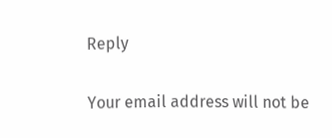Reply

Your email address will not be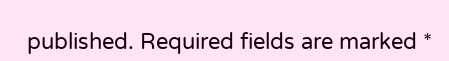published. Required fields are marked *